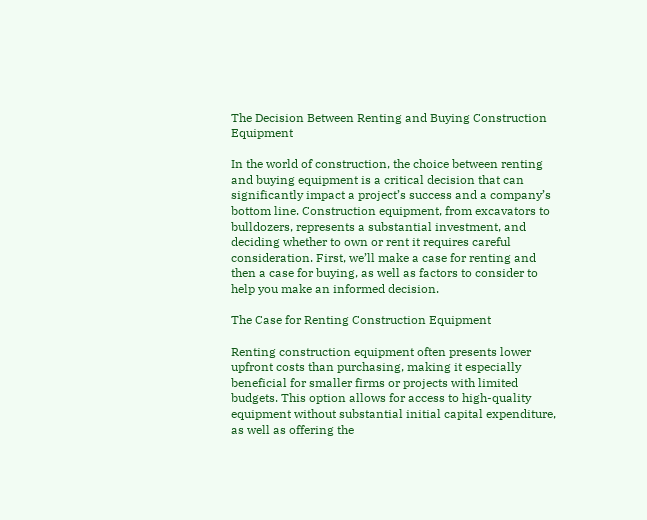The Decision Between Renting and Buying Construction Equipment

In the world of construction, the choice between renting and buying equipment is a critical decision that can significantly impact a project’s success and a company’s bottom line. Construction equipment, from excavators to bulldozers, represents a substantial investment, and deciding whether to own or rent it requires careful consideration. First, we’ll make a case for renting and then a case for buying, as well as factors to consider to help you make an informed decision.

The Case for Renting Construction Equipment

Renting construction equipment often presents lower upfront costs than purchasing, making it especially beneficial for smaller firms or projects with limited budgets. This option allows for access to high-quality equipment without substantial initial capital expenditure, as well as offering the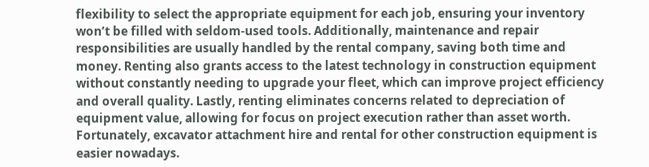flexibility to select the appropriate equipment for each job, ensuring your inventory won’t be filled with seldom-used tools. Additionally, maintenance and repair responsibilities are usually handled by the rental company, saving both time and money. Renting also grants access to the latest technology in construction equipment without constantly needing to upgrade your fleet, which can improve project efficiency and overall quality. Lastly, renting eliminates concerns related to depreciation of equipment value, allowing for focus on project execution rather than asset worth. Fortunately, excavator attachment hire and rental for other construction equipment is easier nowadays.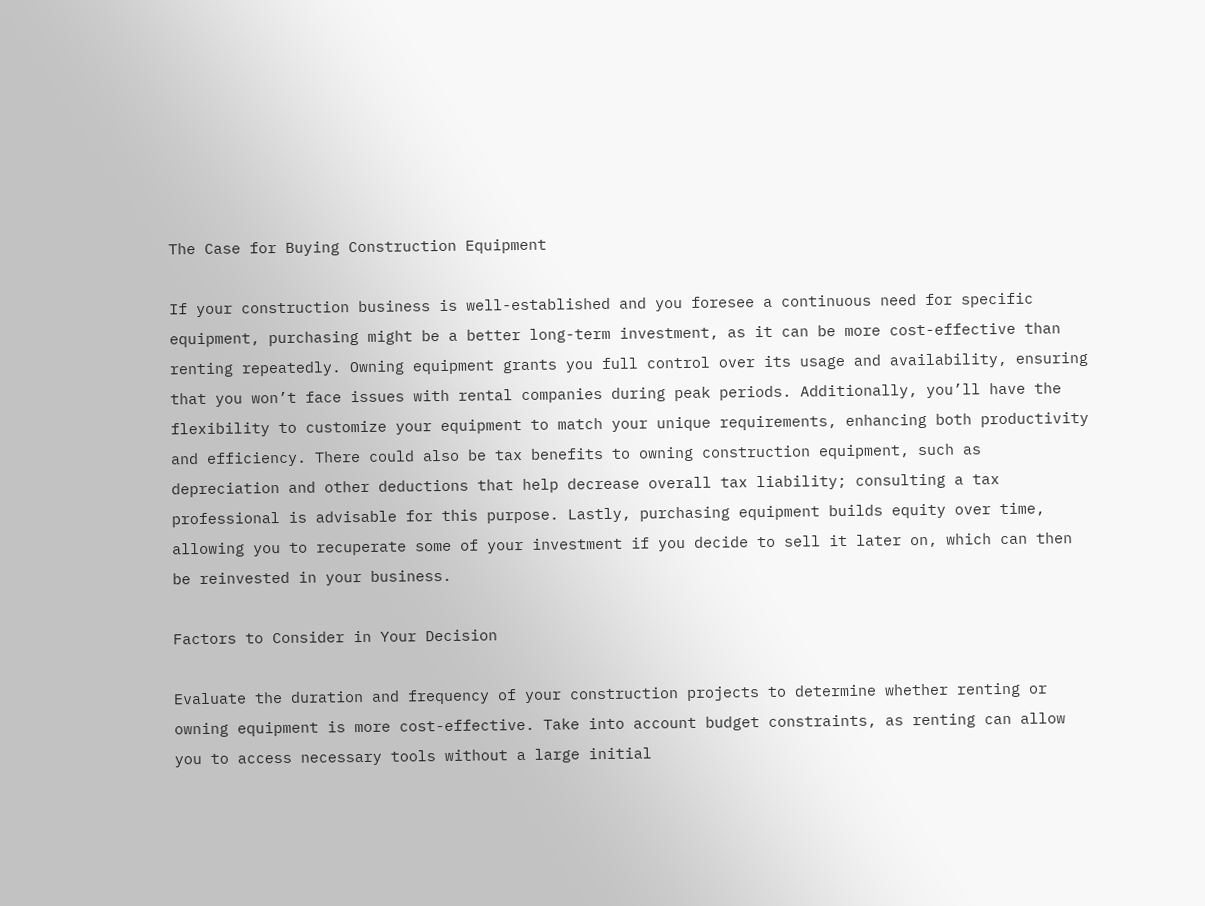The Case for Buying Construction Equipment

If your construction business is well-established and you foresee a continuous need for specific equipment, purchasing might be a better long-term investment, as it can be more cost-effective than renting repeatedly. Owning equipment grants you full control over its usage and availability, ensuring that you won’t face issues with rental companies during peak periods. Additionally, you’ll have the flexibility to customize your equipment to match your unique requirements, enhancing both productivity and efficiency. There could also be tax benefits to owning construction equipment, such as depreciation and other deductions that help decrease overall tax liability; consulting a tax professional is advisable for this purpose. Lastly, purchasing equipment builds equity over time, allowing you to recuperate some of your investment if you decide to sell it later on, which can then be reinvested in your business.

Factors to Consider in Your Decision

Evaluate the duration and frequency of your construction projects to determine whether renting or owning equipment is more cost-effective. Take into account budget constraints, as renting can allow you to access necessary tools without a large initial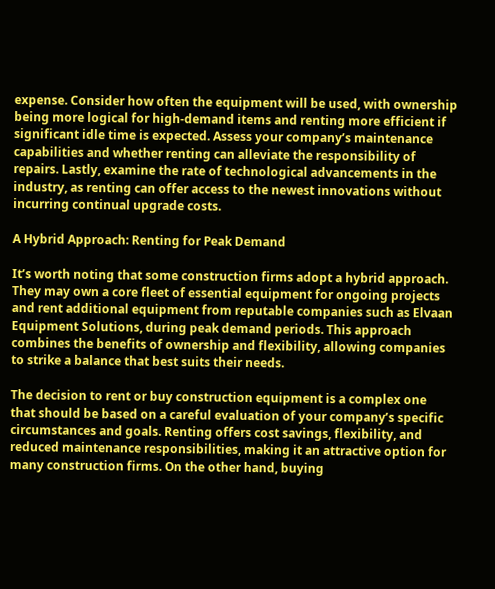expense. Consider how often the equipment will be used, with ownership being more logical for high-demand items and renting more efficient if significant idle time is expected. Assess your company’s maintenance capabilities and whether renting can alleviate the responsibility of repairs. Lastly, examine the rate of technological advancements in the industry, as renting can offer access to the newest innovations without incurring continual upgrade costs.

A Hybrid Approach: Renting for Peak Demand

It’s worth noting that some construction firms adopt a hybrid approach. They may own a core fleet of essential equipment for ongoing projects and rent additional equipment from reputable companies such as Elvaan Equipment Solutions, during peak demand periods. This approach combines the benefits of ownership and flexibility, allowing companies to strike a balance that best suits their needs.

The decision to rent or buy construction equipment is a complex one that should be based on a careful evaluation of your company’s specific circumstances and goals. Renting offers cost savings, flexibility, and reduced maintenance responsibilities, making it an attractive option for many construction firms. On the other hand, buying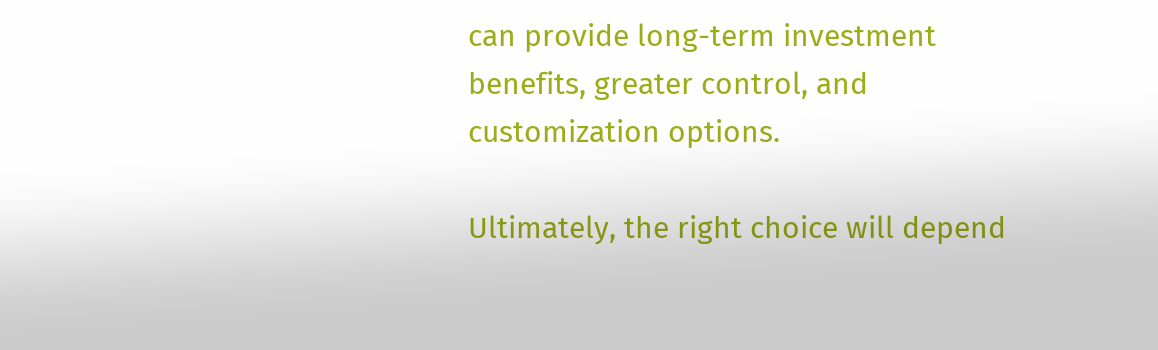can provide long-term investment benefits, greater control, and customization options.

Ultimately, the right choice will depend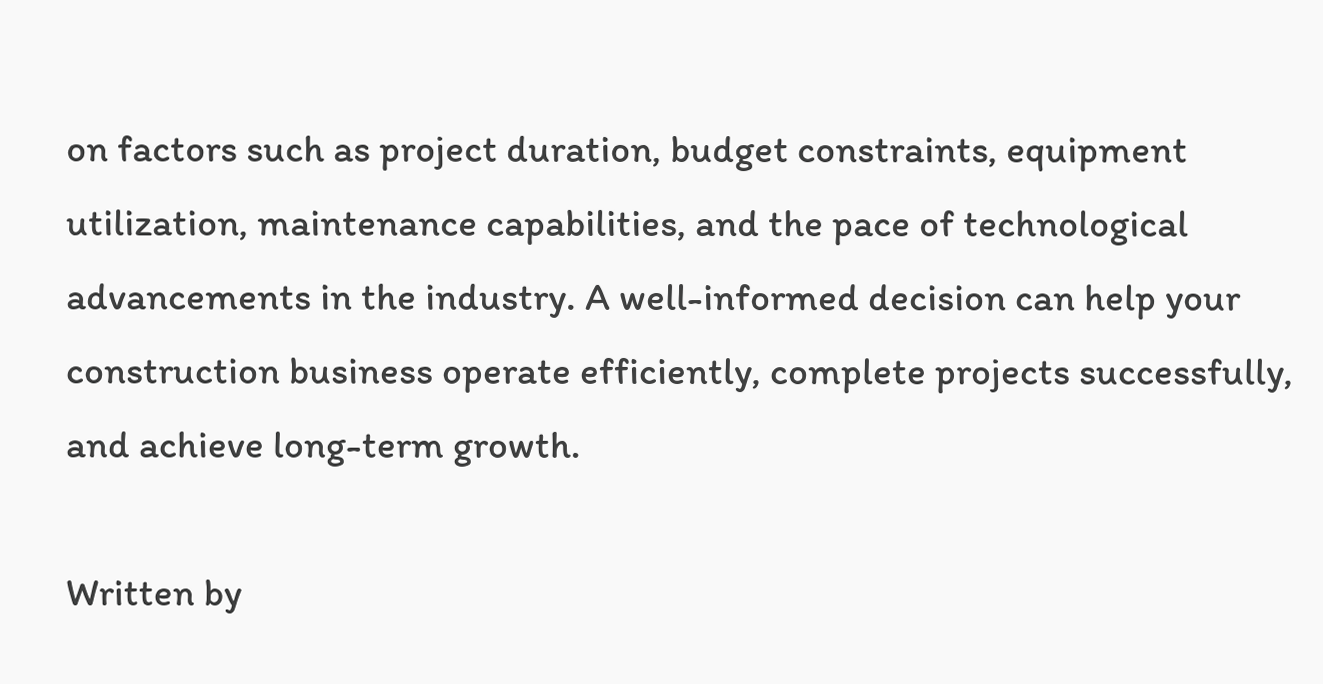on factors such as project duration, budget constraints, equipment utilization, maintenance capabilities, and the pace of technological advancements in the industry. A well-informed decision can help your construction business operate efficiently, complete projects successfully, and achieve long-term growth.

Written by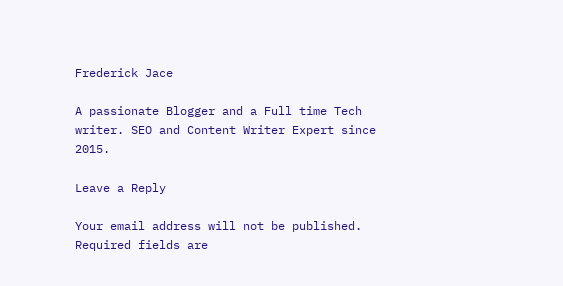Frederick Jace

A passionate Blogger and a Full time Tech writer. SEO and Content Writer Expert since 2015.

Leave a Reply

Your email address will not be published. Required fields are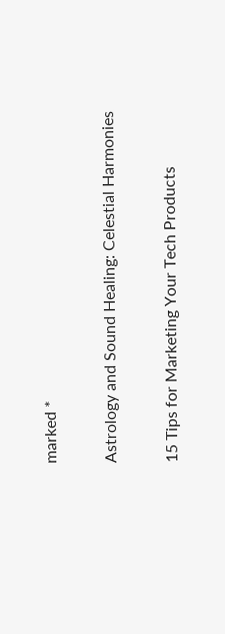marked *

Astrology and Sound Healing: Celestial Harmonies

15 Tips for Marketing Your Tech Products